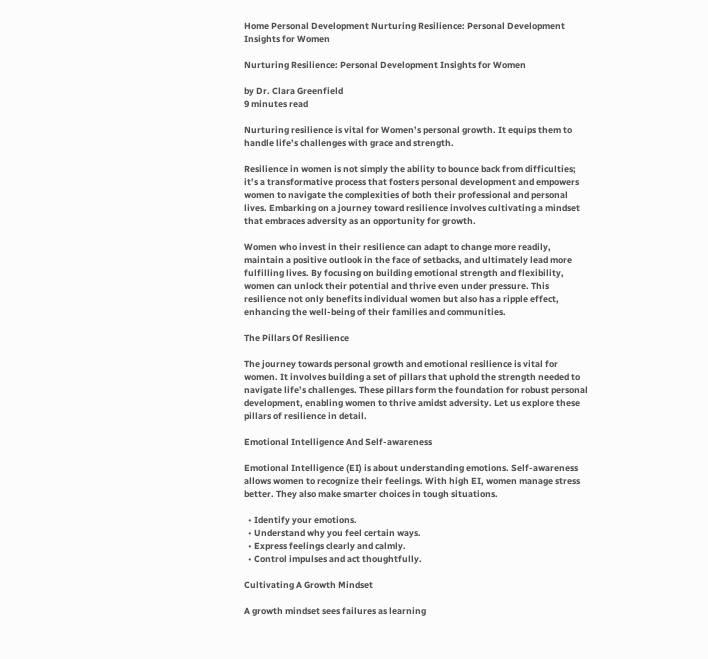Home Personal Development Nurturing Resilience: Personal Development Insights for Women

Nurturing Resilience: Personal Development Insights for Women

by Dr. Clara Greenfield
9 minutes read

Nurturing resilience is vital for Women’s personal growth. It equips them to handle life’s challenges with grace and strength.

Resilience in women is not simply the ability to bounce back from difficulties; it’s a transformative process that fosters personal development and empowers women to navigate the complexities of both their professional and personal lives. Embarking on a journey toward resilience involves cultivating a mindset that embraces adversity as an opportunity for growth.

Women who invest in their resilience can adapt to change more readily, maintain a positive outlook in the face of setbacks, and ultimately lead more fulfilling lives. By focusing on building emotional strength and flexibility, women can unlock their potential and thrive even under pressure. This resilience not only benefits individual women but also has a ripple effect, enhancing the well-being of their families and communities.

The Pillars Of Resilience

The journey towards personal growth and emotional resilience is vital for women. It involves building a set of pillars that uphold the strength needed to navigate life’s challenges. These pillars form the foundation for robust personal development, enabling women to thrive amidst adversity. Let us explore these pillars of resilience in detail.

Emotional Intelligence And Self-awareness

Emotional Intelligence (EI) is about understanding emotions. Self-awareness allows women to recognize their feelings. With high EI, women manage stress better. They also make smarter choices in tough situations.

  • Identify your emotions.
  • Understand why you feel certain ways.
  • Express feelings clearly and calmly.
  • Control impulses and act thoughtfully.

Cultivating A Growth Mindset

A growth mindset sees failures as learning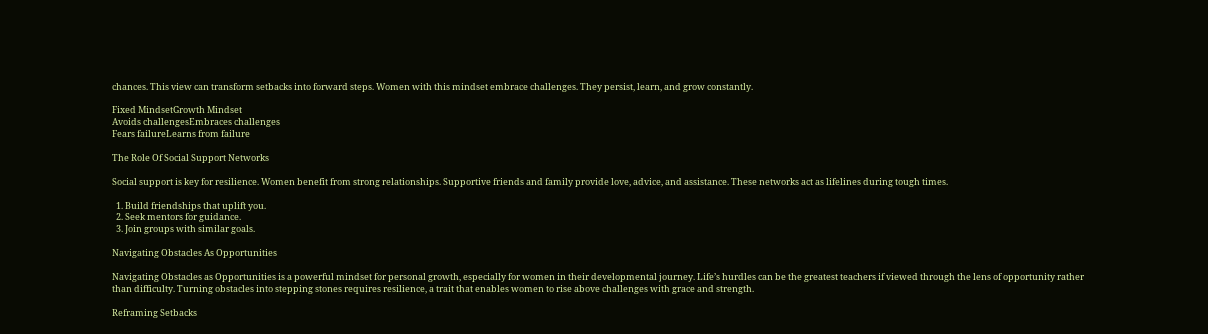chances. This view can transform setbacks into forward steps. Women with this mindset embrace challenges. They persist, learn, and grow constantly.

Fixed MindsetGrowth Mindset
Avoids challengesEmbraces challenges
Fears failureLearns from failure

The Role Of Social Support Networks

Social support is key for resilience. Women benefit from strong relationships. Supportive friends and family provide love, advice, and assistance. These networks act as lifelines during tough times.

  1. Build friendships that uplift you.
  2. Seek mentors for guidance.
  3. Join groups with similar goals.

Navigating Obstacles As Opportunities

Navigating Obstacles as Opportunities is a powerful mindset for personal growth, especially for women in their developmental journey. Life’s hurdles can be the greatest teachers if viewed through the lens of opportunity rather than difficulty. Turning obstacles into stepping stones requires resilience, a trait that enables women to rise above challenges with grace and strength.

Reframing Setbacks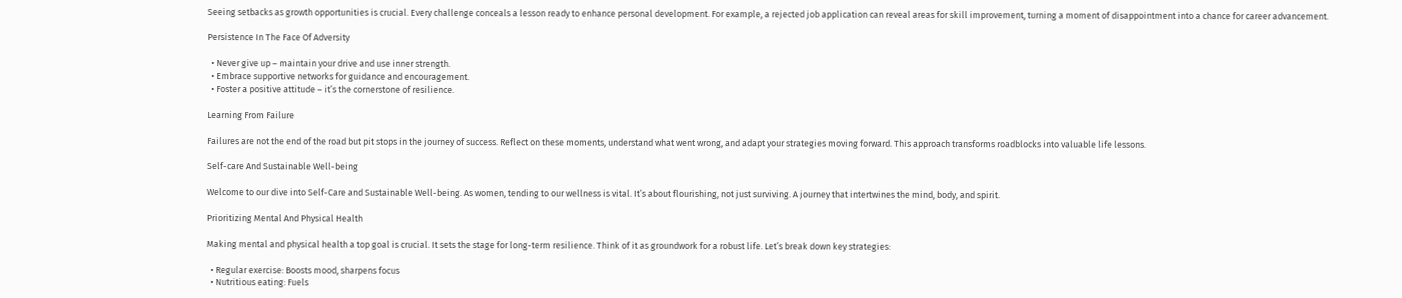Seeing setbacks as growth opportunities is crucial. Every challenge conceals a lesson ready to enhance personal development. For example, a rejected job application can reveal areas for skill improvement, turning a moment of disappointment into a chance for career advancement.

Persistence In The Face Of Adversity

  • Never give up – maintain your drive and use inner strength.
  • Embrace supportive networks for guidance and encouragement.
  • Foster a positive attitude – it’s the cornerstone of resilience.

Learning From Failure

Failures are not the end of the road but pit stops in the journey of success. Reflect on these moments, understand what went wrong, and adapt your strategies moving forward. This approach transforms roadblocks into valuable life lessons.

Self-care And Sustainable Well-being

Welcome to our dive into Self-Care and Sustainable Well-being. As women, tending to our wellness is vital. It’s about flourishing, not just surviving. A journey that intertwines the mind, body, and spirit.

Prioritizing Mental And Physical Health

Making mental and physical health a top goal is crucial. It sets the stage for long-term resilience. Think of it as groundwork for a robust life. Let’s break down key strategies:

  • Regular exercise: Boosts mood, sharpens focus
  • Nutritious eating: Fuels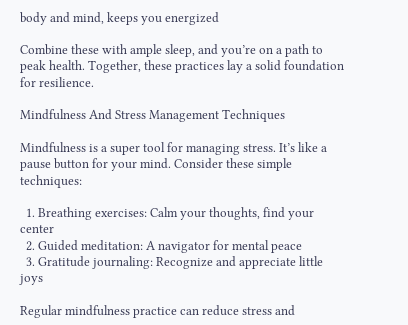body and mind, keeps you energized

Combine these with ample sleep, and you’re on a path to peak health. Together, these practices lay a solid foundation for resilience.

Mindfulness And Stress Management Techniques

Mindfulness is a super tool for managing stress. It’s like a pause button for your mind. Consider these simple techniques:

  1. Breathing exercises: Calm your thoughts, find your center
  2. Guided meditation: A navigator for mental peace
  3. Gratitude journaling: Recognize and appreciate little joys

Regular mindfulness practice can reduce stress and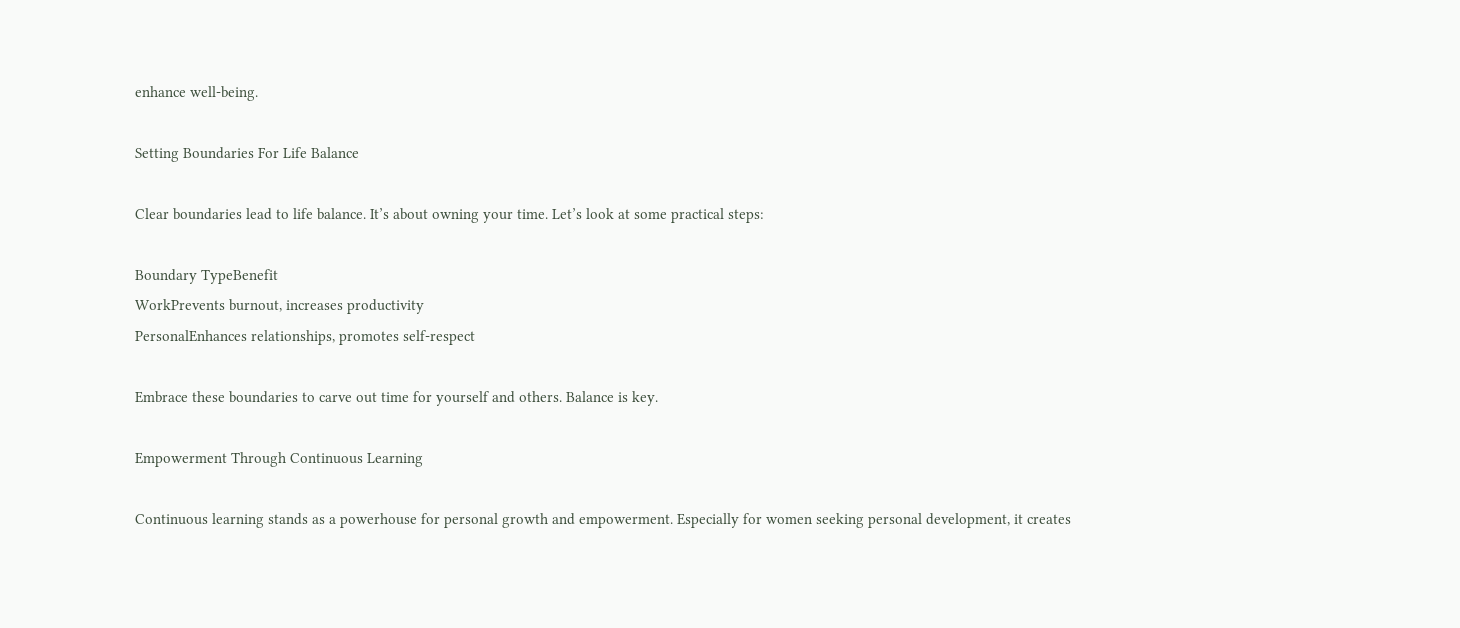enhance well-being.

Setting Boundaries For Life Balance

Clear boundaries lead to life balance. It’s about owning your time. Let’s look at some practical steps:

Boundary TypeBenefit
WorkPrevents burnout, increases productivity
PersonalEnhances relationships, promotes self-respect

Embrace these boundaries to carve out time for yourself and others. Balance is key.

Empowerment Through Continuous Learning

Continuous learning stands as a powerhouse for personal growth and empowerment. Especially for women seeking personal development, it creates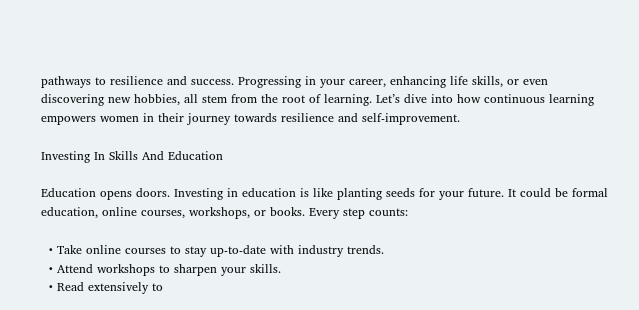pathways to resilience and success. Progressing in your career, enhancing life skills, or even discovering new hobbies, all stem from the root of learning. Let’s dive into how continuous learning empowers women in their journey towards resilience and self-improvement.

Investing In Skills And Education

Education opens doors. Investing in education is like planting seeds for your future. It could be formal education, online courses, workshops, or books. Every step counts:

  • Take online courses to stay up-to-date with industry trends.
  • Attend workshops to sharpen your skills.
  • Read extensively to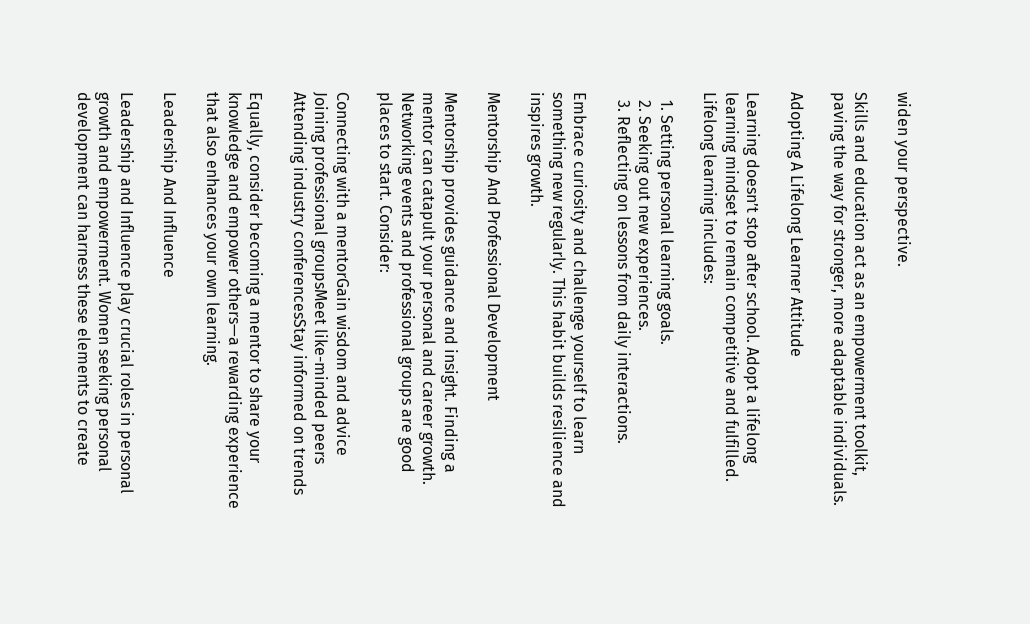widen your perspective.

Skills and education act as an empowerment toolkit, paving the way for stronger, more adaptable individuals.

Adopting A Lifelong Learner Attitude

Learning doesn’t stop after school. Adopt a lifelong learning mindset to remain competitive and fulfilled. Lifelong learning includes:

  1. Setting personal learning goals.
  2. Seeking out new experiences.
  3. Reflecting on lessons from daily interactions.

Embrace curiosity and challenge yourself to learn something new regularly. This habit builds resilience and inspires growth.

Mentorship And Professional Development

Mentorship provides guidance and insight. Finding a mentor can catapult your personal and career growth. Networking events and professional groups are good places to start. Consider:

Connecting with a mentorGain wisdom and advice
Joining professional groupsMeet like-minded peers
Attending industry conferencesStay informed on trends

Equally, consider becoming a mentor to share your knowledge and empower others—a rewarding experience that also enhances your own learning.

Leadership And Influence

Leadership and Influence play crucial roles in personal growth and empowerment. Women seeking personal development can harness these elements to create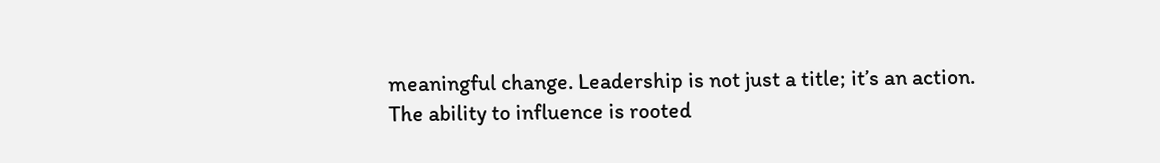meaningful change. Leadership is not just a title; it’s an action. The ability to influence is rooted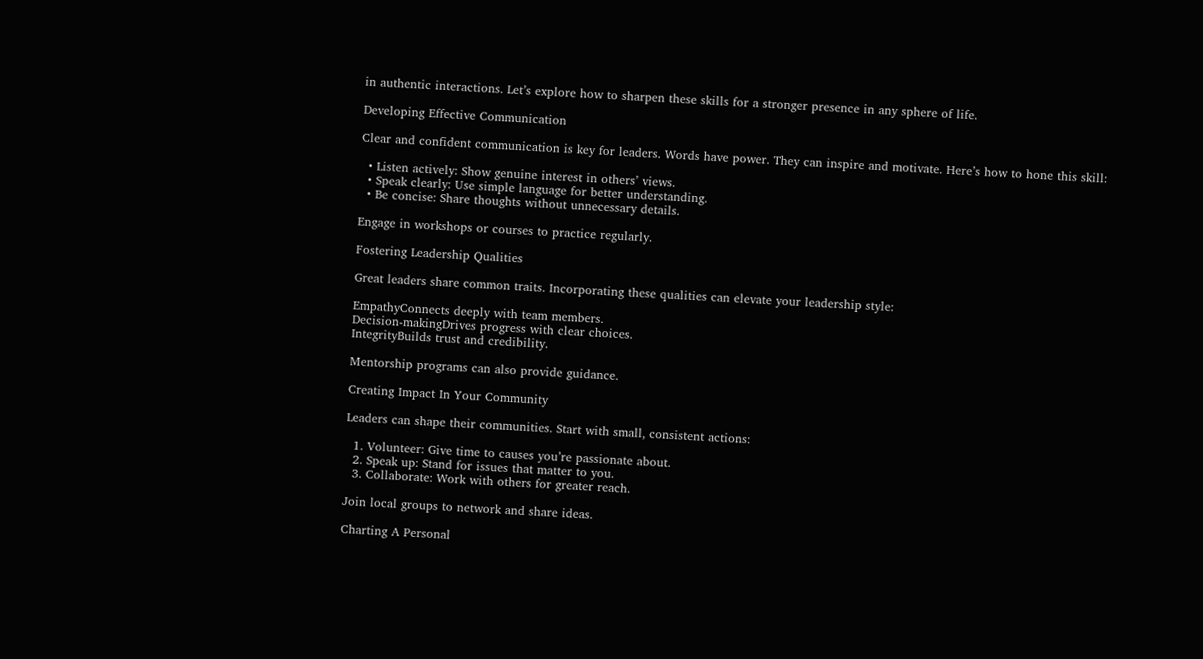in authentic interactions. Let’s explore how to sharpen these skills for a stronger presence in any sphere of life.

Developing Effective Communication

Clear and confident communication is key for leaders. Words have power. They can inspire and motivate. Here’s how to hone this skill:

  • Listen actively: Show genuine interest in others’ views.
  • Speak clearly: Use simple language for better understanding.
  • Be concise: Share thoughts without unnecessary details.

Engage in workshops or courses to practice regularly.

Fostering Leadership Qualities

Great leaders share common traits. Incorporating these qualities can elevate your leadership style:

EmpathyConnects deeply with team members.
Decision-makingDrives progress with clear choices.
IntegrityBuilds trust and credibility.

Mentorship programs can also provide guidance.

Creating Impact In Your Community

Leaders can shape their communities. Start with small, consistent actions:

  1. Volunteer: Give time to causes you’re passionate about.
  2. Speak up: Stand for issues that matter to you.
  3. Collaborate: Work with others for greater reach.

Join local groups to network and share ideas.

Charting A Personal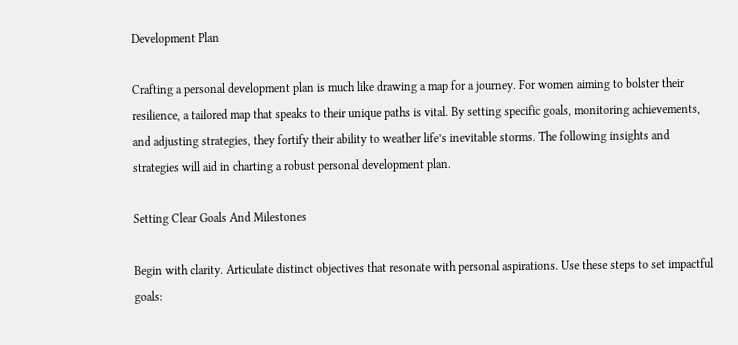Development Plan

Crafting a personal development plan is much like drawing a map for a journey. For women aiming to bolster their resilience, a tailored map that speaks to their unique paths is vital. By setting specific goals, monitoring achievements, and adjusting strategies, they fortify their ability to weather life’s inevitable storms. The following insights and strategies will aid in charting a robust personal development plan.

Setting Clear Goals And Milestones

Begin with clarity. Articulate distinct objectives that resonate with personal aspirations. Use these steps to set impactful goals: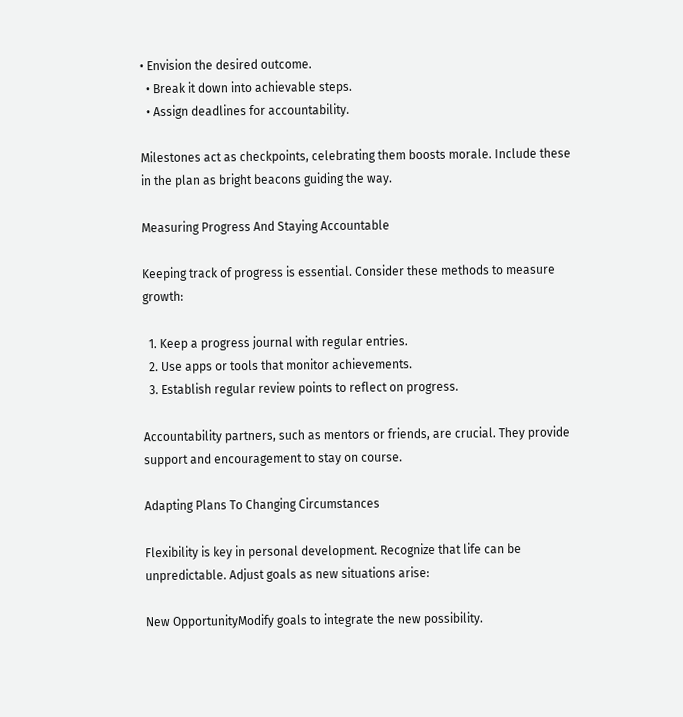• Envision the desired outcome.
  • Break it down into achievable steps.
  • Assign deadlines for accountability.

Milestones act as checkpoints, celebrating them boosts morale. Include these in the plan as bright beacons guiding the way.

Measuring Progress And Staying Accountable

Keeping track of progress is essential. Consider these methods to measure growth:

  1. Keep a progress journal with regular entries.
  2. Use apps or tools that monitor achievements.
  3. Establish regular review points to reflect on progress.

Accountability partners, such as mentors or friends, are crucial. They provide support and encouragement to stay on course.

Adapting Plans To Changing Circumstances

Flexibility is key in personal development. Recognize that life can be unpredictable. Adjust goals as new situations arise:

New OpportunityModify goals to integrate the new possibility.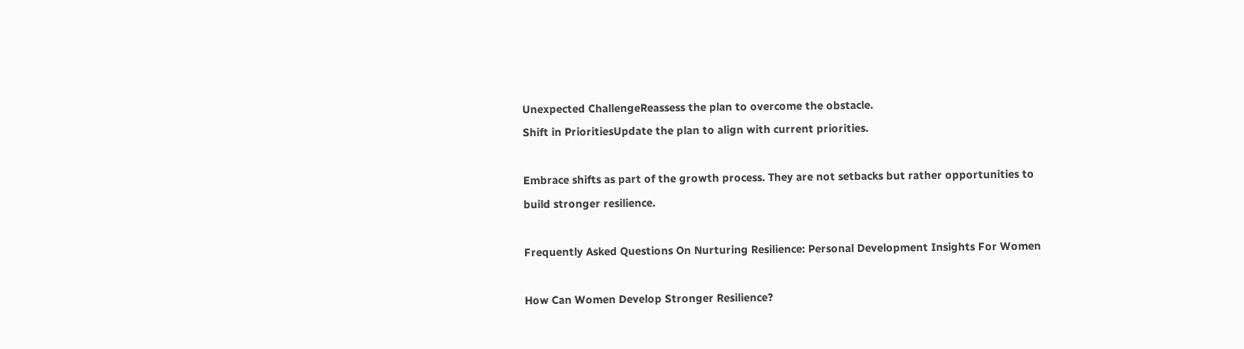Unexpected ChallengeReassess the plan to overcome the obstacle.
Shift in PrioritiesUpdate the plan to align with current priorities.

Embrace shifts as part of the growth process. They are not setbacks but rather opportunities to build stronger resilience.

Frequently Asked Questions On Nurturing Resilience: Personal Development Insights For Women

How Can Women Develop Stronger Resilience?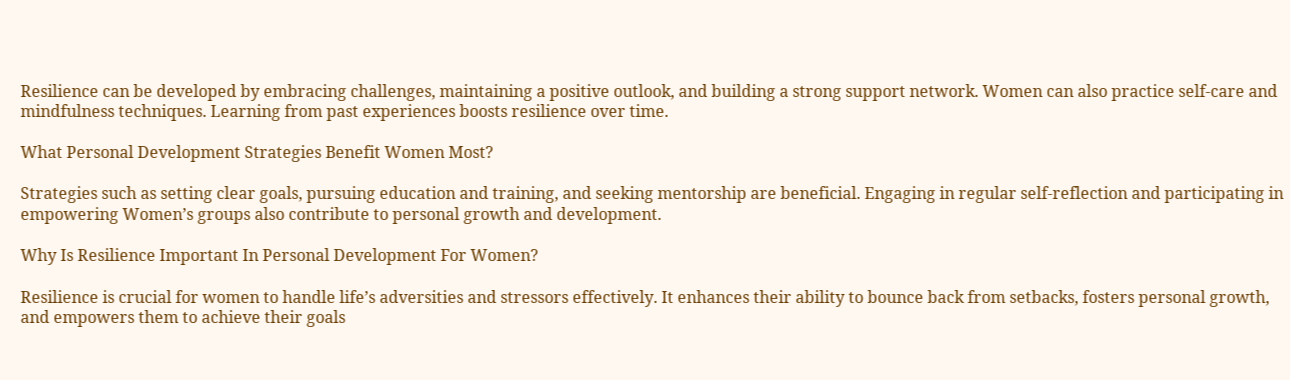Resilience can be developed by embracing challenges, maintaining a positive outlook, and building a strong support network. Women can also practice self-care and mindfulness techniques. Learning from past experiences boosts resilience over time.

What Personal Development Strategies Benefit Women Most?

Strategies such as setting clear goals, pursuing education and training, and seeking mentorship are beneficial. Engaging in regular self-reflection and participating in empowering Women’s groups also contribute to personal growth and development.

Why Is Resilience Important In Personal Development For Women?

Resilience is crucial for women to handle life’s adversities and stressors effectively. It enhances their ability to bounce back from setbacks, fosters personal growth, and empowers them to achieve their goals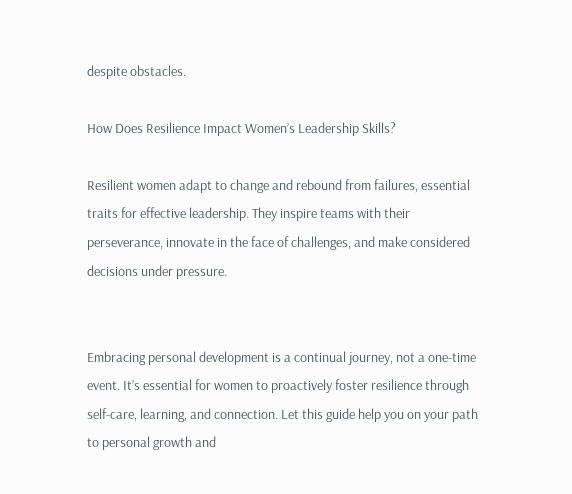despite obstacles.

How Does Resilience Impact Women’s Leadership Skills?

Resilient women adapt to change and rebound from failures, essential traits for effective leadership. They inspire teams with their perseverance, innovate in the face of challenges, and make considered decisions under pressure.


Embracing personal development is a continual journey, not a one-time event. It’s essential for women to proactively foster resilience through self-care, learning, and connection. Let this guide help you on your path to personal growth and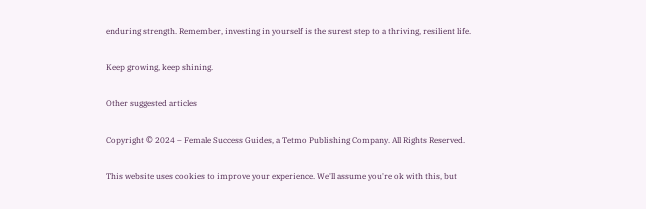enduring strength. Remember, investing in yourself is the surest step to a thriving, resilient life.

Keep growing, keep shining.

Other suggested articles

Copyright © 2024 – Female Success Guides, a Tetmo Publishing Company. All Rights Reserved.

This website uses cookies to improve your experience. We'll assume you're ok with this, but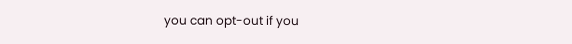you can opt-out if you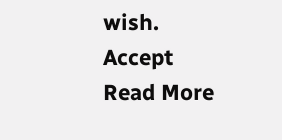wish. Accept Read More